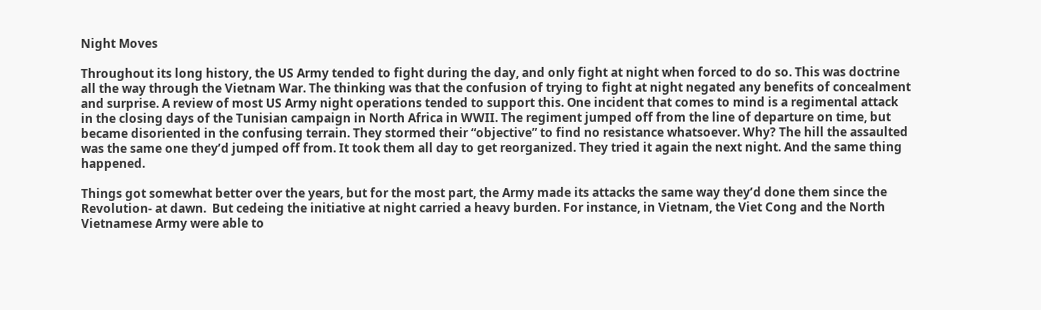Night Moves

Throughout its long history, the US Army tended to fight during the day, and only fight at night when forced to do so. This was doctrine all the way through the Vietnam War. The thinking was that the confusion of trying to fight at night negated any benefits of concealment and surprise. A review of most US Army night operations tended to support this. One incident that comes to mind is a regimental attack in the closing days of the Tunisian campaign in North Africa in WWII. The regiment jumped off from the line of departure on time, but became disoriented in the confusing terrain. They stormed their “objective” to find no resistance whatsoever. Why? The hill the assaulted was the same one they’d jumped off from. It took them all day to get reorganized. They tried it again the next night. And the same thing happened.

Things got somewhat better over the years, but for the most part, the Army made its attacks the same way they’d done them since the Revolution- at dawn.  But cedeing the initiative at night carried a heavy burden. For instance, in Vietnam, the Viet Cong and the North Vietnamese Army were able to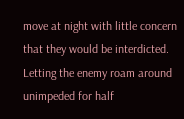move at night with little concern that they would be interdicted.  Letting the enemy roam around unimpeded for half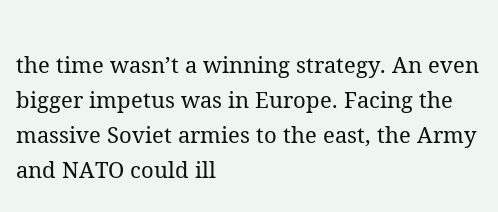the time wasn’t a winning strategy. An even bigger impetus was in Europe. Facing the massive Soviet armies to the east, the Army and NATO could ill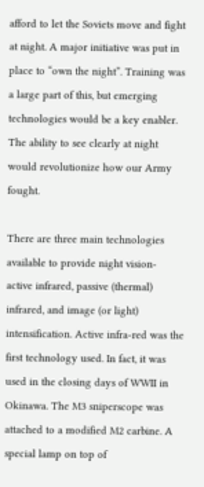afford to let the Soviets move and fight at night. A major initiative was put in place to “own the night”. Training was a large part of this, but emerging technologies would be a key enabler. The ability to see clearly at night would revolutionize how our Army fought.

There are three main technologies available to provide night vision- active infrared, passive (thermal) infrared, and image (or light) intensification. Active infra-red was the first technology used. In fact, it was used in the closing days of WWII in Okinawa. The M3 sniperscope was attached to a modified M2 carbine. A special lamp on top of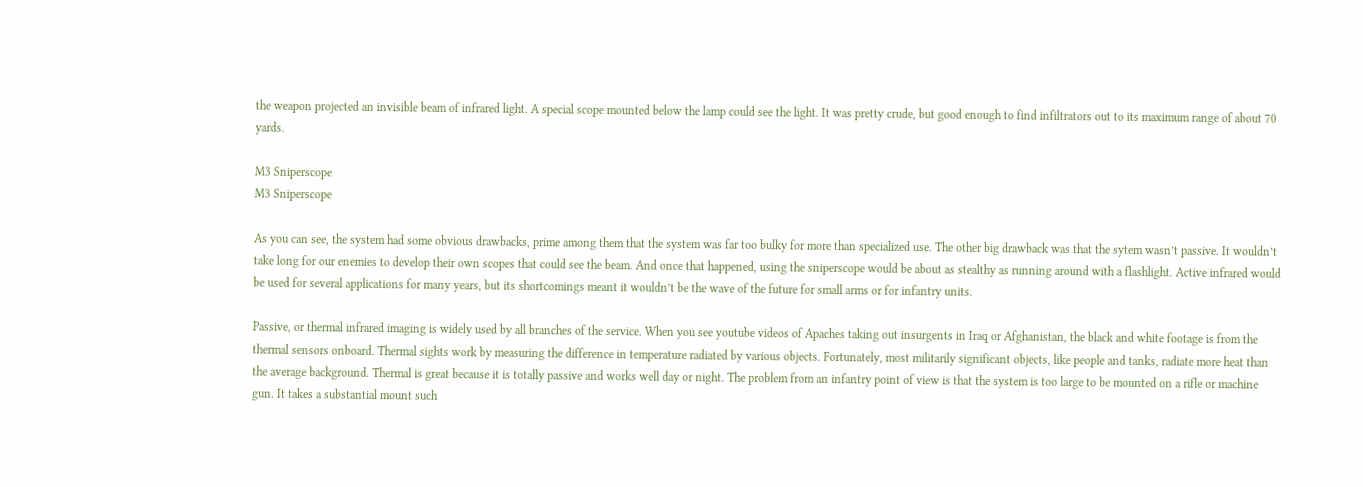the weapon projected an invisible beam of infrared light. A special scope mounted below the lamp could see the light. It was pretty crude, but good enough to find infiltrators out to its maximum range of about 70 yards.

M3 Sniperscope
M3 Sniperscope

As you can see, the system had some obvious drawbacks, prime among them that the system was far too bulky for more than specialized use. The other big drawback was that the sytem wasn’t passive. It wouldn’t take long for our enemies to develop their own scopes that could see the beam. And once that happened, using the sniperscope would be about as stealthy as running around with a flashlight. Active infrared would be used for several applications for many years, but its shortcomings meant it wouldn’t be the wave of the future for small arms or for infantry units.

Passive, or thermal infrared imaging is widely used by all branches of the service. When you see youtube videos of Apaches taking out insurgents in Iraq or Afghanistan, the black and white footage is from the thermal sensors onboard. Thermal sights work by measuring the difference in temperature radiated by various objects. Fortunately, most militarily significant objects, like people and tanks, radiate more heat than the average background. Thermal is great because it is totally passive and works well day or night. The problem from an infantry point of view is that the system is too large to be mounted on a rifle or machine gun. It takes a substantial mount such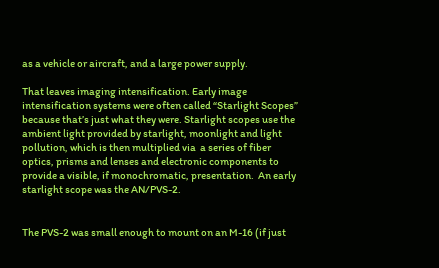as a vehicle or aircraft, and a large power supply.

That leaves imaging intensification. Early image intensification systems were often called “Starlight Scopes” because that’s just what they were. Starlight scopes use the ambient light provided by starlight, moonlight and light pollution, which is then multiplied via  a series of fiber optics, prisms and lenses and electronic components to provide a visible, if monochromatic, presentation.  An early starlight scope was the AN/PVS-2.


The PVS-2 was small enough to mount on an M-16 (if just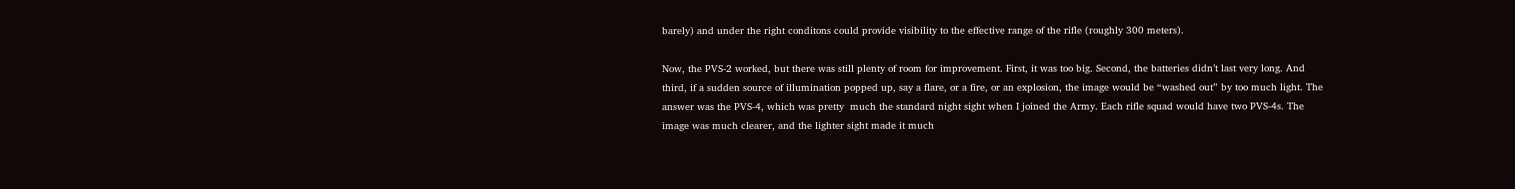barely) and under the right conditons could provide visibility to the effective range of the rifle (roughly 300 meters).

Now, the PVS-2 worked, but there was still plenty of room for improvement. First, it was too big. Second, the batteries didn’t last very long. And third, if a sudden source of illumination popped up, say a flare, or a fire, or an explosion, the image would be “washed out” by too much light. The answer was the PVS-4, which was pretty  much the standard night sight when I joined the Army. Each rifle squad would have two PVS-4s. The image was much clearer, and the lighter sight made it much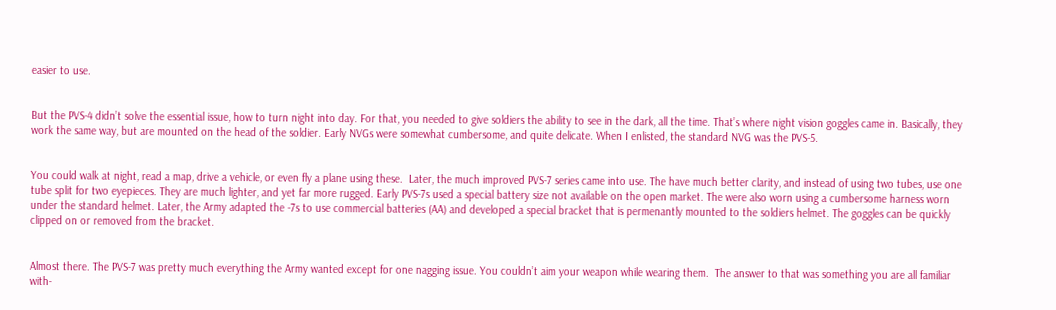easier to use.


But the PVS-4 didn’t solve the essential issue, how to turn night into day. For that, you needed to give soldiers the ability to see in the dark, all the time. That’s where night vision goggles came in. Basically, they work the same way, but are mounted on the head of the soldier. Early NVGs were somewhat cumbersome, and quite delicate. When I enlisted, the standard NVG was the PVS-5.


You could walk at night, read a map, drive a vehicle, or even fly a plane using these.  Later, the much improved PVS-7 series came into use. The have much better clarity, and instead of using two tubes, use one tube split for two eyepieces. They are much lighter, and yet far more rugged. Early PVS-7s used a special battery size not available on the open market. The were also worn using a cumbersome harness worn under the standard helmet. Later, the Army adapted the -7s to use commercial batteries (AA) and developed a special bracket that is permenantly mounted to the soldiers helmet. The goggles can be quickly clipped on or removed from the bracket.


Almost there. The PVS-7 was pretty much everything the Army wanted except for one nagging issue. You couldn’t aim your weapon while wearing them.  The answer to that was something you are all familiar with-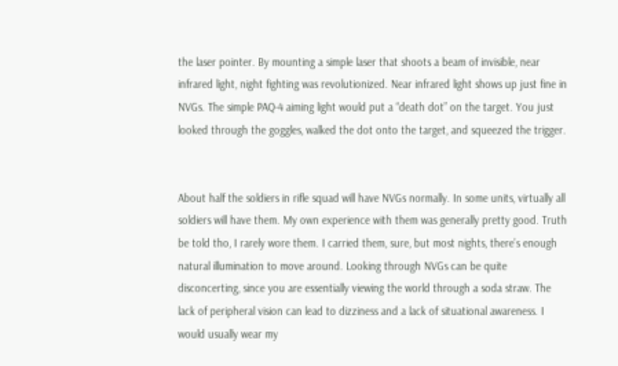the laser pointer. By mounting a simple laser that shoots a beam of invisible, near infrared light, night fighting was revolutionized. Near infrared light shows up just fine in NVGs. The simple PAQ-4 aiming light would put a “death dot” on the target. You just looked through the goggles, walked the dot onto the target, and squeezed the trigger.


About half the soldiers in rifle squad will have NVGs normally. In some units, virtually all soldiers will have them. My own experience with them was generally pretty good. Truth be told tho, I rarely wore them. I carried them, sure, but most nights, there’s enough natural illumination to move around. Looking through NVGs can be quite disconcerting, since you are essentially viewing the world through a soda straw. The lack of peripheral vision can lead to dizziness and a lack of situational awareness. I would usually wear my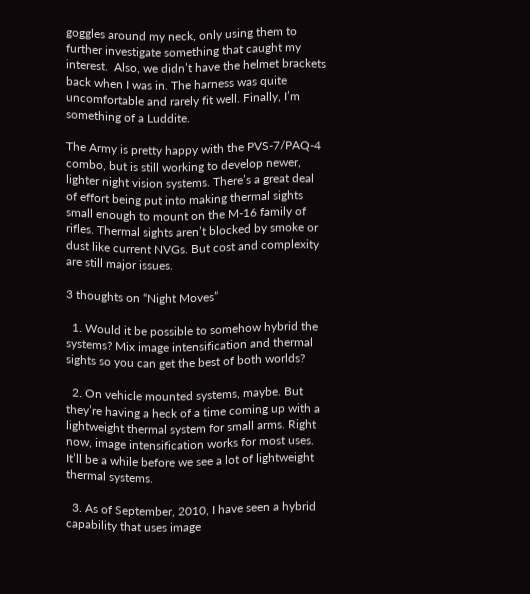goggles around my neck, only using them to further investigate something that caught my interest.  Also, we didn’t have the helmet brackets back when I was in. The harness was quite uncomfortable and rarely fit well. Finally, I’m something of a Luddite.

The Army is pretty happy with the PVS-7/PAQ-4 combo, but is still working to develop newer, lighter night vision systems. There’s a great deal of effort being put into making thermal sights small enough to mount on the M-16 family of rifles. Thermal sights aren’t blocked by smoke or dust like current NVGs. But cost and complexity are still major issues.

3 thoughts on “Night Moves”

  1. Would it be possible to somehow hybrid the systems? Mix image intensification and thermal sights so you can get the best of both worlds?

  2. On vehicle mounted systems, maybe. But they’re having a heck of a time coming up with a lightweight thermal system for small arms. Right now, image intensification works for most uses. It’ll be a while before we see a lot of lightweight thermal systems.

  3. As of September, 2010, I have seen a hybrid capability that uses image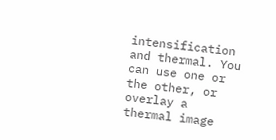intensification and thermal. You can use one or the other, or overlay a thermal image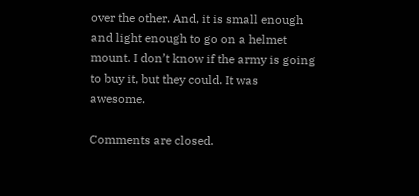over the other. And, it is small enough and light enough to go on a helmet mount. I don’t know if the army is going to buy it, but they could. It was awesome.

Comments are closed.